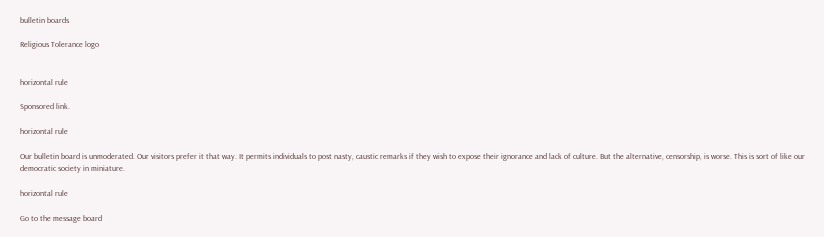bulletin boards

Religious Tolerance logo


horizontal rule

Sponsored link.

horizontal rule

Our bulletin board is unmoderated. Our visitors prefer it that way. It permits individuals to post nasty, caustic remarks if they wish to expose their ignorance and lack of culture. But the alternative, censorship, is worse. This is sort of like our democratic society in miniature.

horizontal rule

Go to the message board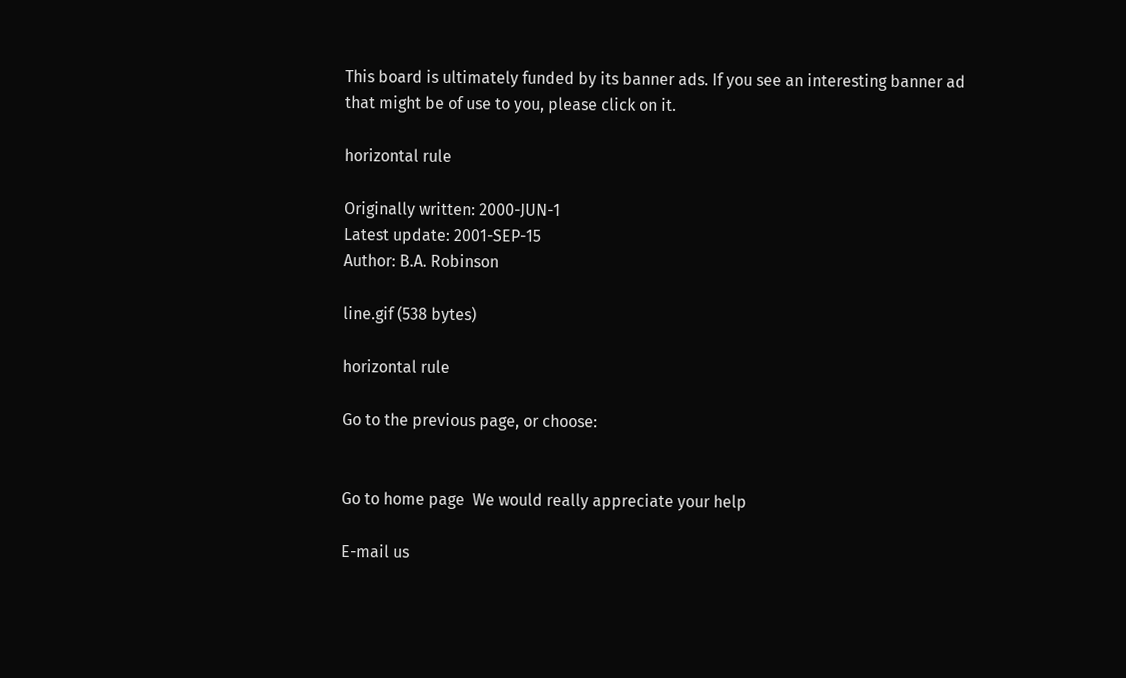This board is ultimately funded by its banner ads. If you see an interesting banner ad that might be of use to you, please click on it.

horizontal rule

Originally written: 2000-JUN-1
Latest update: 2001-SEP-15
Author: B.A. Robinson

line.gif (538 bytes)

horizontal rule

Go to the previous page, or choose:


Go to home page  We would really appreciate your help

E-mail us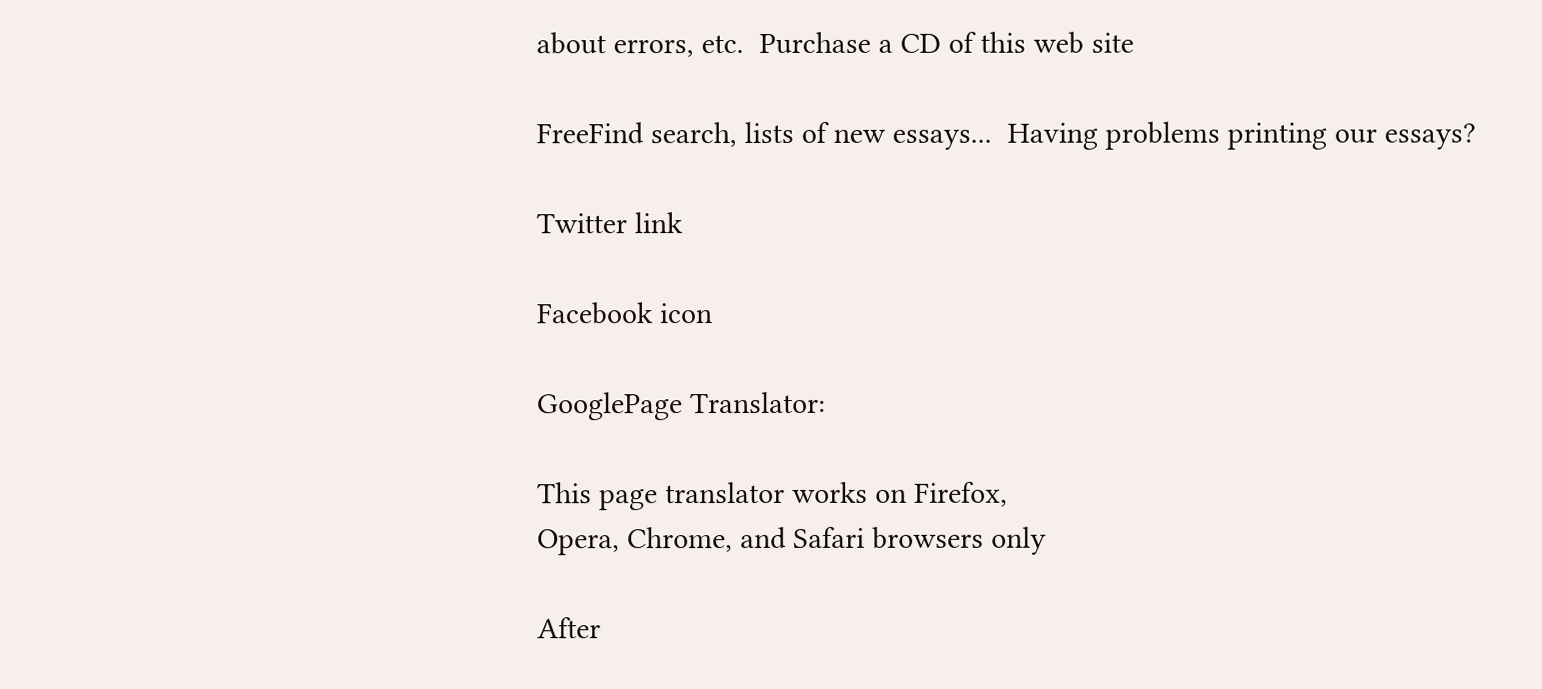about errors, etc.  Purchase a CD of this web site

FreeFind search, lists of new essays...  Having problems printing our essays?

Twitter link

Facebook icon

GooglePage Translator:

This page translator works on Firefox,
Opera, Chrome, and Safari browsers only

After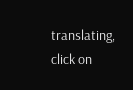translating, click on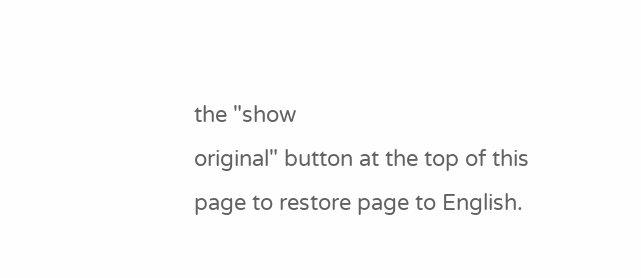the "show
original" button at the top of this
page to restore page to English.